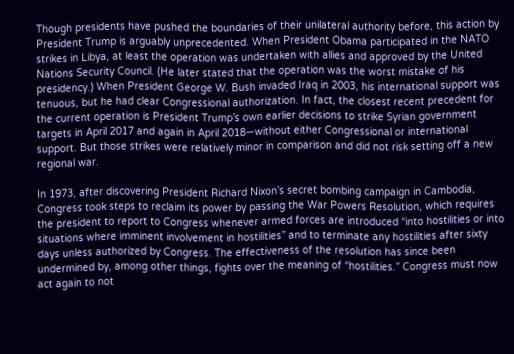Though presidents have pushed the boundaries of their unilateral authority before, this action by President Trump is arguably unprecedented. When President Obama participated in the NATO strikes in Libya, at least the operation was undertaken with allies and approved by the United Nations Security Council. (He later stated that the operation was the worst mistake of his presidency.) When President George W. Bush invaded Iraq in 2003, his international support was tenuous, but he had clear Congressional authorization. In fact, the closest recent precedent for the current operation is President Trump’s own earlier decisions to strike Syrian government targets in April 2017 and again in April 2018—without either Congressional or international support. But those strikes were relatively minor in comparison and did not risk setting off a new regional war.

In 1973, after discovering President Richard Nixon’s secret bombing campaign in Cambodia, Congress took steps to reclaim its power by passing the War Powers Resolution, which requires the president to report to Congress whenever armed forces are introduced “into hostilities or into situations where imminent involvement in hostilities” and to terminate any hostilities after sixty days unless authorized by Congress. The effectiveness of the resolution has since been undermined by, among other things, fights over the meaning of “hostilities.” Congress must now act again to not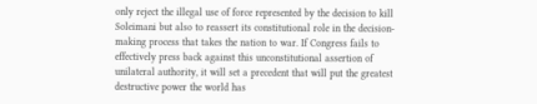only reject the illegal use of force represented by the decision to kill Soleimani but also to reassert its constitutional role in the decision-making process that takes the nation to war. If Congress fails to effectively press back against this unconstitutional assertion of unilateral authority, it will set a precedent that will put the greatest destructive power the world has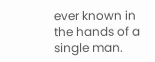ever known in the hands of a single man.